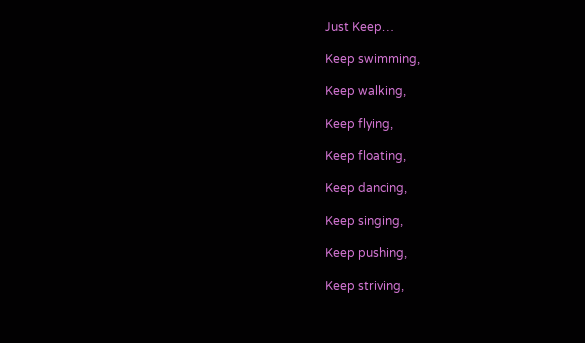Just Keep…

Keep swimming,

Keep walking,

Keep flying,

Keep floating,

Keep dancing,

Keep singing,

Keep pushing,

Keep striving,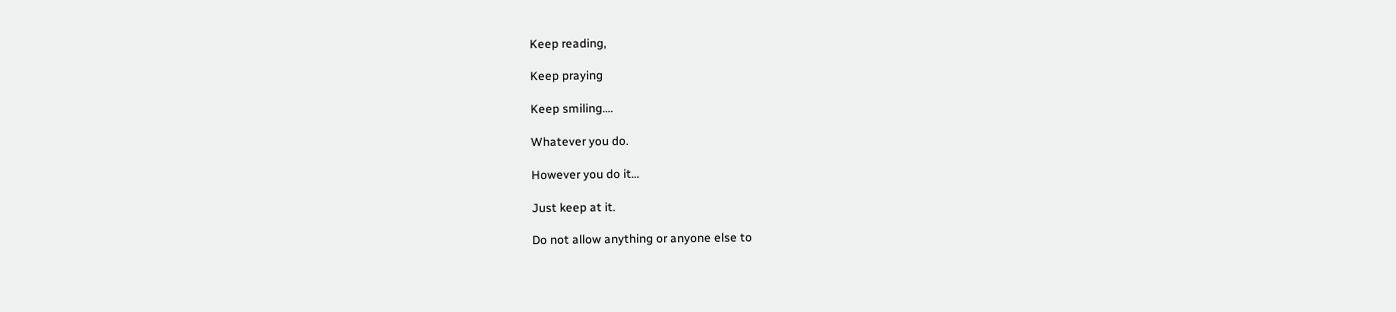Keep reading,

Keep praying

Keep smiling….

Whatever you do.

However you do it…

Just keep at it.

Do not allow anything or anyone else to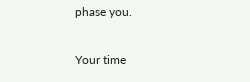phase you.

Your time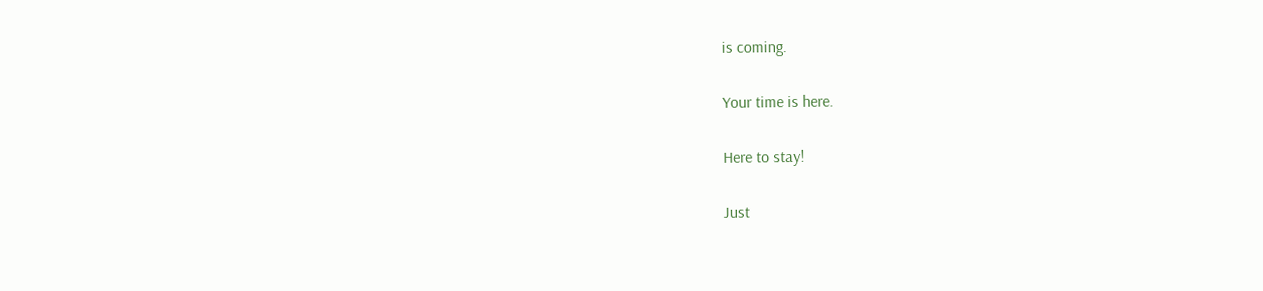is coming.

Your time is here.

Here to stay!

Just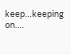keep…keeping on….